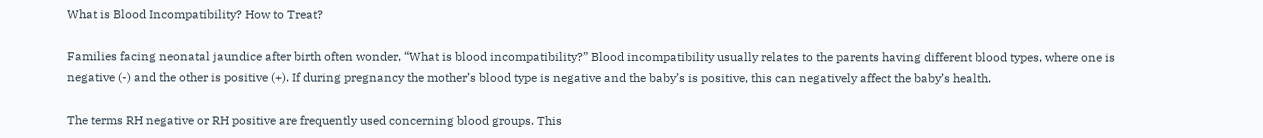What is Blood Incompatibility? How to Treat?

Families facing neonatal jaundice after birth often wonder, “What is blood incompatibility?” Blood incompatibility usually relates to the parents having different blood types, where one is negative (-) and the other is positive (+). If during pregnancy the mother’s blood type is negative and the baby’s is positive, this can negatively affect the baby’s health.

The terms RH negative or RH positive are frequently used concerning blood groups. This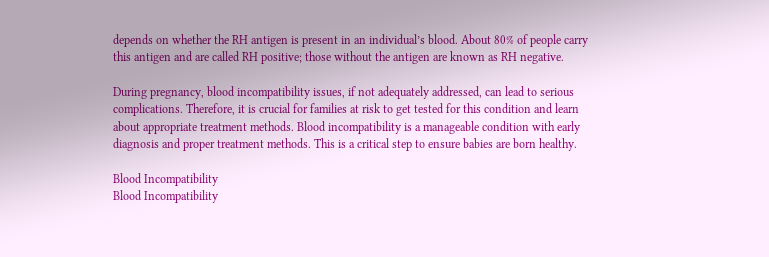depends on whether the RH antigen is present in an individual’s blood. About 80% of people carry this antigen and are called RH positive; those without the antigen are known as RH negative.

During pregnancy, blood incompatibility issues, if not adequately addressed, can lead to serious complications. Therefore, it is crucial for families at risk to get tested for this condition and learn about appropriate treatment methods. Blood incompatibility is a manageable condition with early diagnosis and proper treatment methods. This is a critical step to ensure babies are born healthy.

Blood Incompatibility
Blood Incompatibility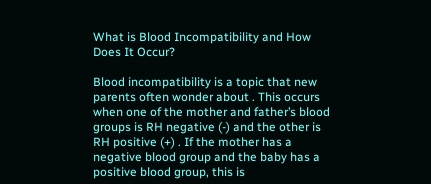What is Blood Incompatibility and How Does It Occur?

Blood incompatibility is a topic that new parents often wonder about . This occurs when one of the mother and father’s blood groups is RH negative (-) and the other is RH positive (+) . If the mother has a negative blood group and the baby has a positive blood group, this is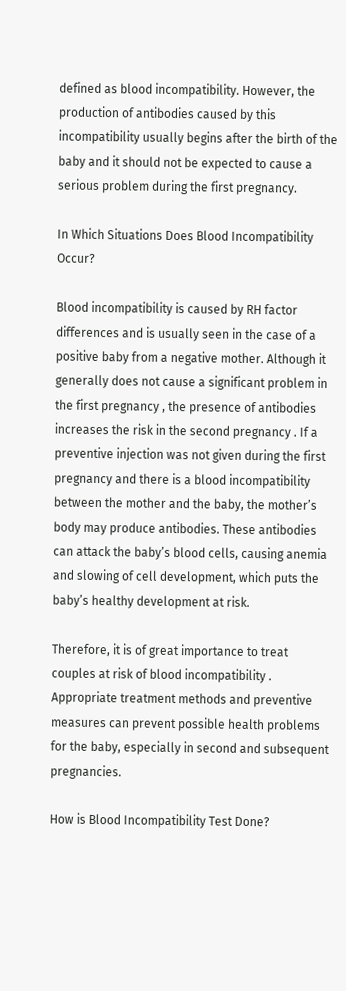defined as blood incompatibility. However, the production of antibodies caused by this incompatibility usually begins after the birth of the baby and it should not be expected to cause a serious problem during the first pregnancy.

In Which Situations Does Blood Incompatibility Occur?

Blood incompatibility is caused by RH factor differences and is usually seen in the case of a positive baby from a negative mother. Although it generally does not cause a significant problem in the first pregnancy , the presence of antibodies increases the risk in the second pregnancy . If a preventive injection was not given during the first pregnancy and there is a blood incompatibility between the mother and the baby, the mother’s body may produce antibodies. These antibodies can attack the baby’s blood cells, causing anemia and slowing of cell development, which puts the baby’s healthy development at risk.

Therefore, it is of great importance to treat couples at risk of blood incompatibility . Appropriate treatment methods and preventive measures can prevent possible health problems for the baby, especially in second and subsequent pregnancies.

How is Blood Incompatibility Test Done?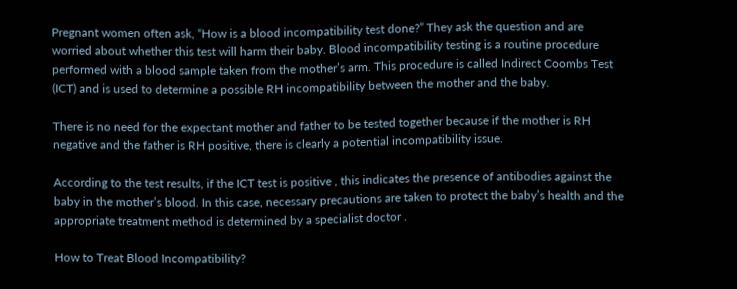Pregnant women often ask, “How is a blood incompatibility test done?” They ask the question and are worried about whether this test will harm their baby. Blood incompatibility testing is a routine procedure performed with a blood sample taken from the mother’s arm. This procedure is called Indirect Coombs Test (ICT) and is used to determine a possible RH incompatibility between the mother and the baby.

There is no need for the expectant mother and father to be tested together because if the mother is RH negative and the father is RH positive, there is clearly a potential incompatibility issue.

According to the test results, if the ICT test is positive , this indicates the presence of antibodies against the baby in the mother’s blood. In this case, necessary precautions are taken to protect the baby’s health and the appropriate treatment method is determined by a specialist doctor .

How to Treat Blood Incompatibility?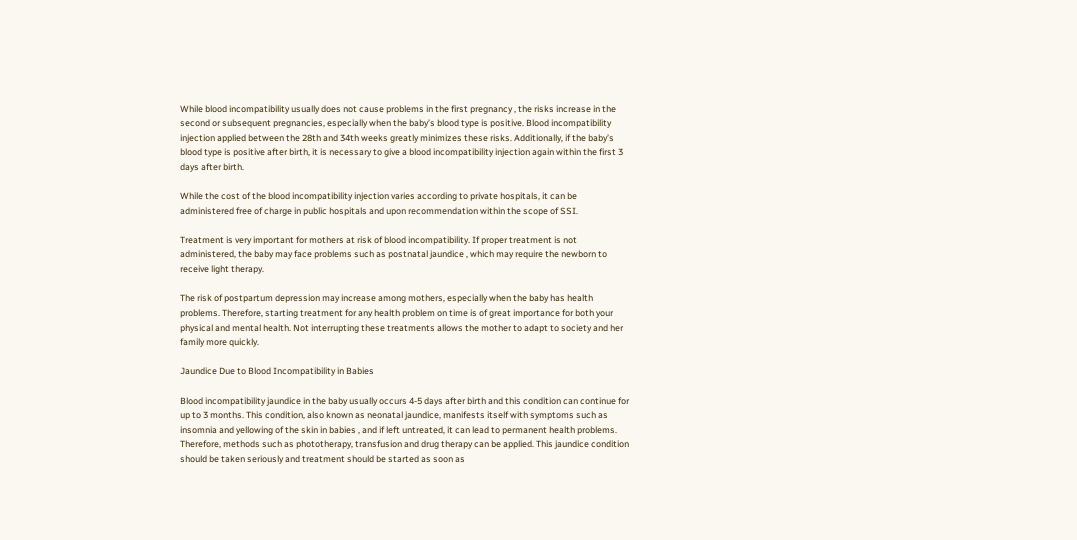While blood incompatibility usually does not cause problems in the first pregnancy , the risks increase in the second or subsequent pregnancies, especially when the baby’s blood type is positive. Blood incompatibility injection applied between the 28th and 34th weeks greatly minimizes these risks. Additionally, if the baby’s blood type is positive after birth, it is necessary to give a blood incompatibility injection again within the first 3 days after birth.

While the cost of the blood incompatibility injection varies according to private hospitals, it can be administered free of charge in public hospitals and upon recommendation within the scope of SSI.

Treatment is very important for mothers at risk of blood incompatibility. If proper treatment is not administered, the baby may face problems such as postnatal jaundice , which may require the newborn to receive light therapy.

The risk of postpartum depression may increase among mothers, especially when the baby has health problems. Therefore, starting treatment for any health problem on time is of great importance for both your physical and mental health. Not interrupting these treatments allows the mother to adapt to society and her family more quickly.

Jaundice Due to Blood Incompatibility in Babies

Blood incompatibility jaundice in the baby usually occurs 4-5 days after birth and this condition can continue for up to 3 months. This condition, also known as neonatal jaundice, manifests itself with symptoms such as insomnia and yellowing of the skin in babies , and if left untreated, it can lead to permanent health problems. Therefore, methods such as phototherapy, transfusion and drug therapy can be applied. This jaundice condition should be taken seriously and treatment should be started as soon as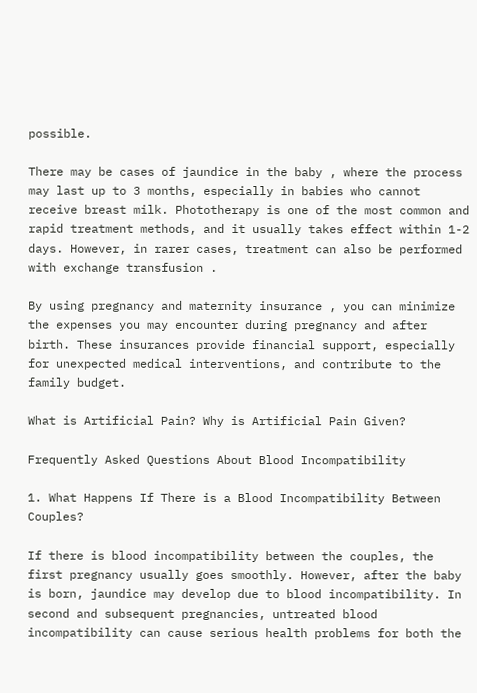possible.

There may be cases of jaundice in the baby , where the process may last up to 3 months, especially in babies who cannot receive breast milk. Phototherapy is one of the most common and rapid treatment methods, and it usually takes effect within 1-2 days. However, in rarer cases, treatment can also be performed with exchange transfusion .

By using pregnancy and maternity insurance , you can minimize the expenses you may encounter during pregnancy and after birth. These insurances provide financial support, especially for unexpected medical interventions, and contribute to the family budget.

What is Artificial Pain? Why is Artificial Pain Given?

Frequently Asked Questions About Blood Incompatibility

1. What Happens If There is a Blood Incompatibility Between Couples?

If there is blood incompatibility between the couples, the first pregnancy usually goes smoothly. However, after the baby is born, jaundice may develop due to blood incompatibility. In second and subsequent pregnancies, untreated blood incompatibility can cause serious health problems for both the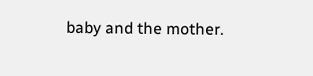baby and the mother.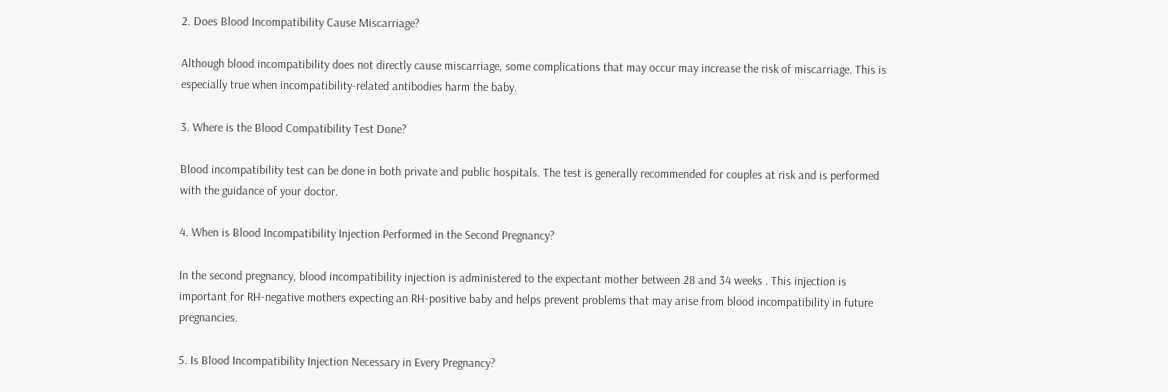2. Does Blood Incompatibility Cause Miscarriage?

Although blood incompatibility does not directly cause miscarriage, some complications that may occur may increase the risk of miscarriage. This is especially true when incompatibility-related antibodies harm the baby.

3. Where is the Blood Compatibility Test Done?

Blood incompatibility test can be done in both private and public hospitals. The test is generally recommended for couples at risk and is performed with the guidance of your doctor.

4. When is Blood Incompatibility Injection Performed in the Second Pregnancy?

In the second pregnancy, blood incompatibility injection is administered to the expectant mother between 28 and 34 weeks . This injection is important for RH-negative mothers expecting an RH-positive baby and helps prevent problems that may arise from blood incompatibility in future pregnancies.

5. Is Blood Incompatibility Injection Necessary in Every Pregnancy?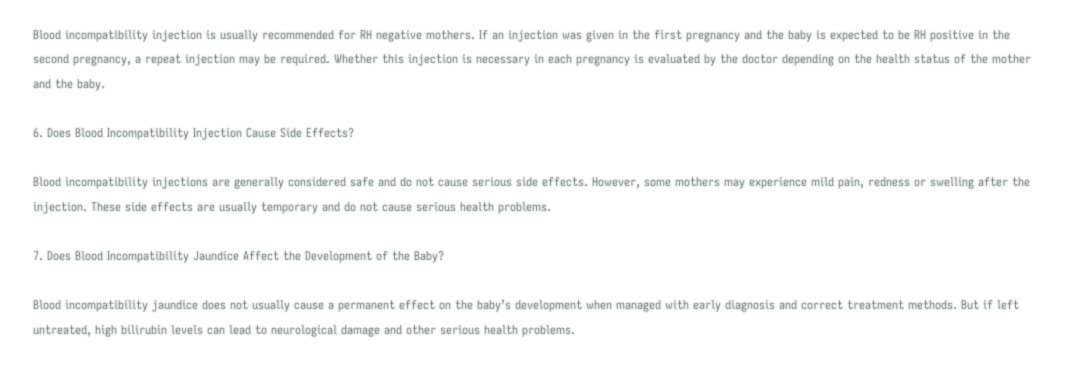Blood incompatibility injection is usually recommended for RH negative mothers. If an injection was given in the first pregnancy and the baby is expected to be RH positive in the second pregnancy, a repeat injection may be required. Whether this injection is necessary in each pregnancy is evaluated by the doctor depending on the health status of the mother and the baby.

6. Does Blood Incompatibility Injection Cause Side Effects?

Blood incompatibility injections are generally considered safe and do not cause serious side effects. However, some mothers may experience mild pain, redness or swelling after the injection. These side effects are usually temporary and do not cause serious health problems.

7. Does Blood Incompatibility Jaundice Affect the Development of the Baby?

Blood incompatibility jaundice does not usually cause a permanent effect on the baby’s development when managed with early diagnosis and correct treatment methods. But if left untreated, high bilirubin levels can lead to neurological damage and other serious health problems.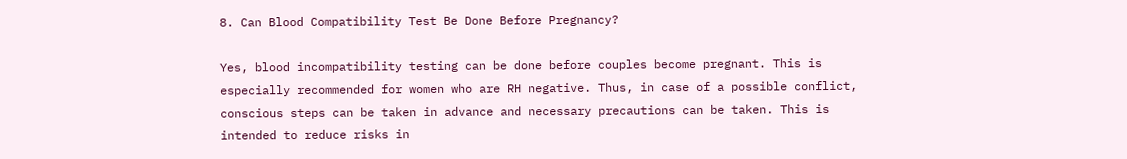8. Can Blood Compatibility Test Be Done Before Pregnancy?

Yes, blood incompatibility testing can be done before couples become pregnant. This is especially recommended for women who are RH negative. Thus, in case of a possible conflict, conscious steps can be taken in advance and necessary precautions can be taken. This is intended to reduce risks in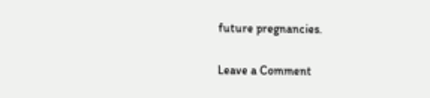future pregnancies.

Leave a Comment